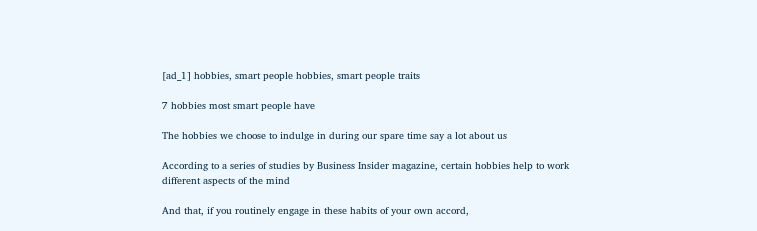[ad_1] hobbies, smart people hobbies, smart people traits

7 hobbies most smart people have

The hobbies we choose to indulge in during our spare time say a lot about us

According to a series of studies by Business Insider magazine, certain hobbies help to work different aspects of the mind

And that, if you routinely engage in these habits of your own accord,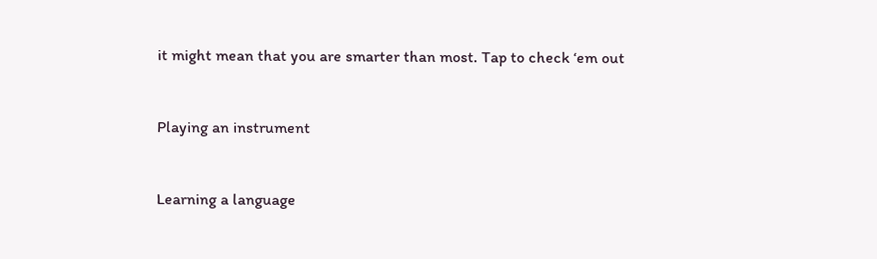it might mean that you are smarter than most. Tap to check ‘em out


Playing an instrument


Learning a language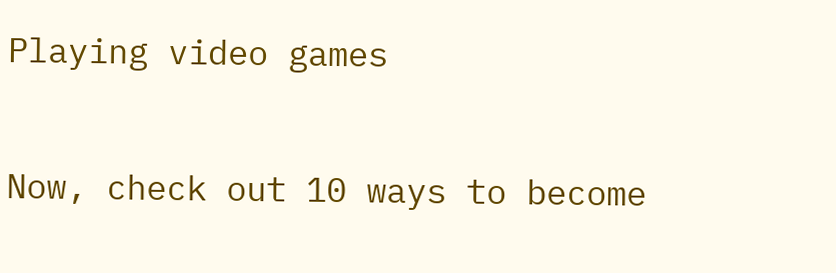Playing video games

Now, check out 10 ways to become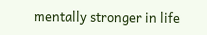mentally stronger in life